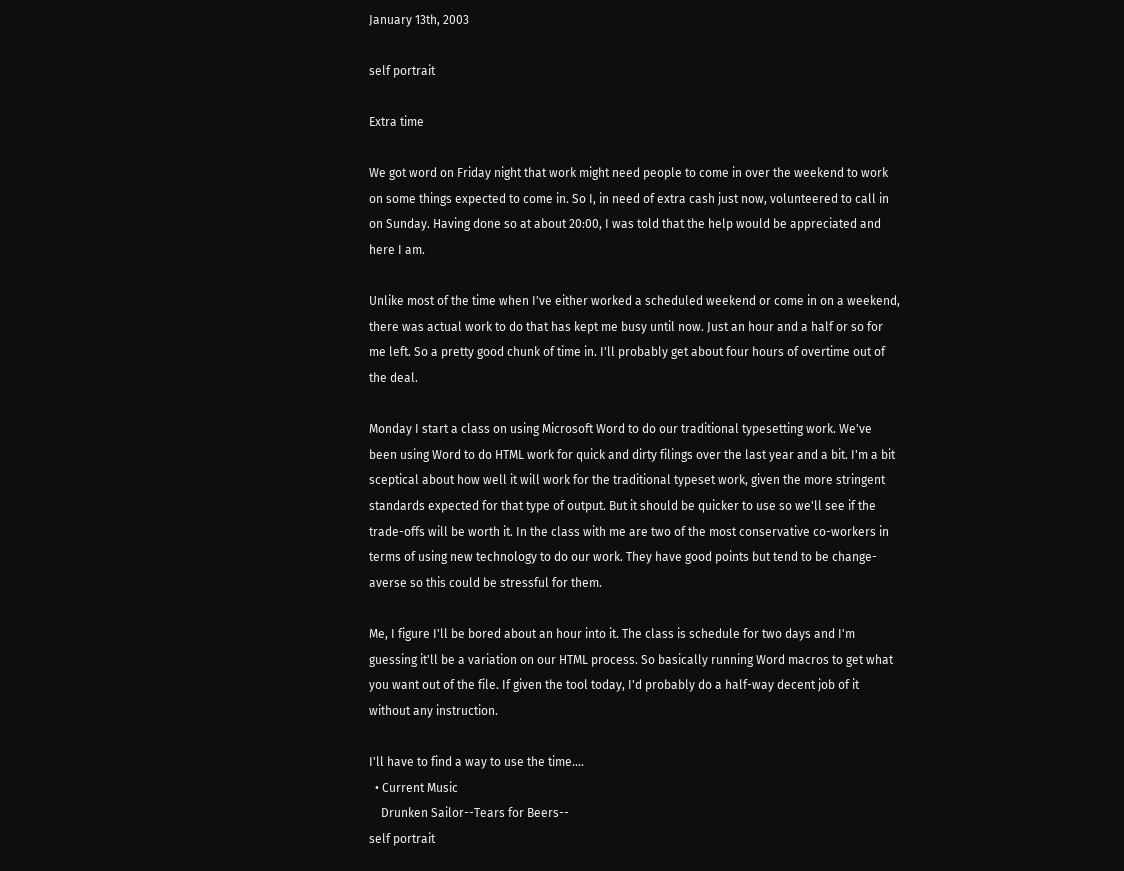January 13th, 2003

self portrait

Extra time

We got word on Friday night that work might need people to come in over the weekend to work on some things expected to come in. So I, in need of extra cash just now, volunteered to call in on Sunday. Having done so at about 20:00, I was told that the help would be appreciated and here I am.

Unlike most of the time when I've either worked a scheduled weekend or come in on a weekend, there was actual work to do that has kept me busy until now. Just an hour and a half or so for me left. So a pretty good chunk of time in. I'll probably get about four hours of overtime out of the deal.

Monday I start a class on using Microsoft Word to do our traditional typesetting work. We've been using Word to do HTML work for quick and dirty filings over the last year and a bit. I'm a bit sceptical about how well it will work for the traditional typeset work, given the more stringent standards expected for that type of output. But it should be quicker to use so we'll see if the trade-offs will be worth it. In the class with me are two of the most conservative co-workers in terms of using new technology to do our work. They have good points but tend to be change-averse so this could be stressful for them.

Me, I figure I'll be bored about an hour into it. The class is schedule for two days and I'm guessing it'll be a variation on our HTML process. So basically running Word macros to get what you want out of the file. If given the tool today, I'd probably do a half-way decent job of it without any instruction.

I'll have to find a way to use the time....
  • Current Music
    Drunken Sailor--Tears for Beers--
self portrait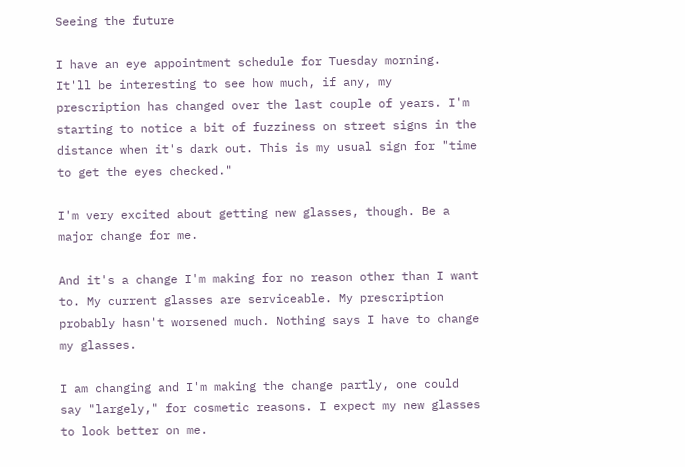Seeing the future

I have an eye appointment schedule for Tuesday morning. It'll be interesting to see how much, if any, my prescription has changed over the last couple of years. I'm starting to notice a bit of fuzziness on street signs in the distance when it's dark out. This is my usual sign for "time to get the eyes checked."

I'm very excited about getting new glasses, though. Be a major change for me.

And it's a change I'm making for no reason other than I want to. My current glasses are serviceable. My prescription probably hasn't worsened much. Nothing says I have to change my glasses.

I am changing and I'm making the change partly, one could say "largely," for cosmetic reasons. I expect my new glasses to look better on me.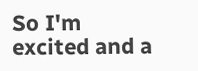So I'm excited and a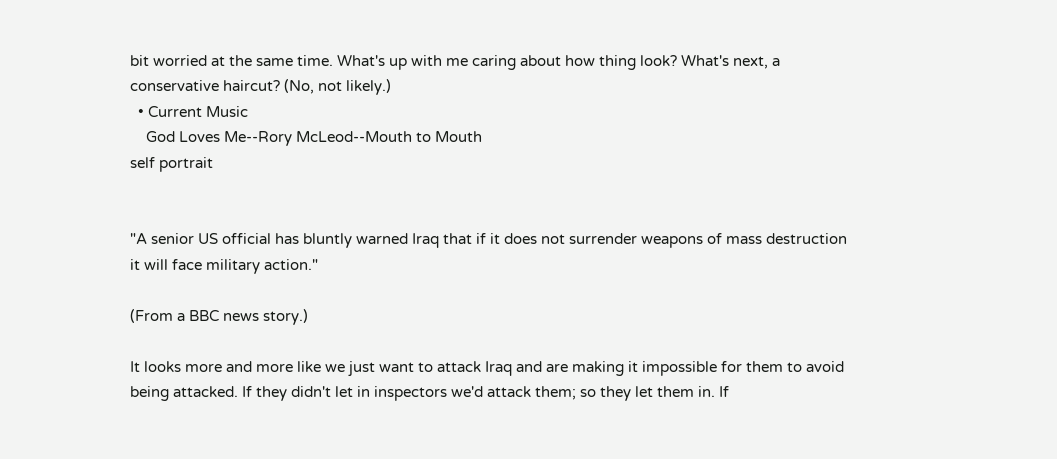bit worried at the same time. What's up with me caring about how thing look? What's next, a conservative haircut? (No, not likely.)
  • Current Music
    God Loves Me--Rory McLeod--Mouth to Mouth
self portrait


"A senior US official has bluntly warned Iraq that if it does not surrender weapons of mass destruction it will face military action."

(From a BBC news story.)

It looks more and more like we just want to attack Iraq and are making it impossible for them to avoid being attacked. If they didn't let in inspectors we'd attack them; so they let them in. If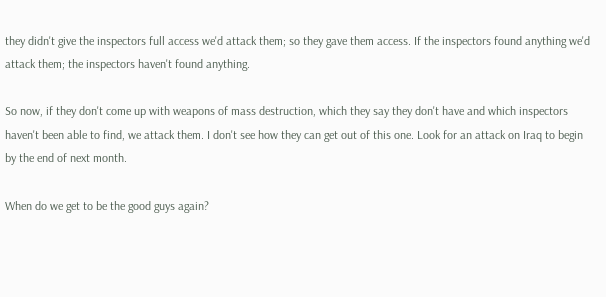they didn't give the inspectors full access we'd attack them; so they gave them access. If the inspectors found anything we'd attack them; the inspectors haven't found anything.

So now, if they don't come up with weapons of mass destruction, which they say they don't have and which inspectors haven't been able to find, we attack them. I don't see how they can get out of this one. Look for an attack on Iraq to begin by the end of next month.

When do we get to be the good guys again?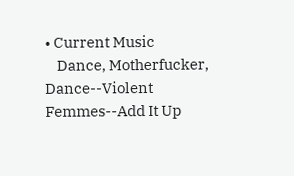• Current Music
    Dance, Motherfucker, Dance--Violent Femmes--Add It Up